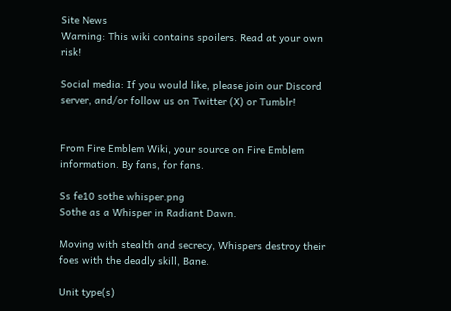Site News
Warning: This wiki contains spoilers. Read at your own risk!

Social media: If you would like, please join our Discord server, and/or follow us on Twitter (X) or Tumblr!


From Fire Emblem Wiki, your source on Fire Emblem information. By fans, for fans.

Ss fe10 sothe whisper.png
Sothe as a Whisper in Radiant Dawn.

Moving with stealth and secrecy, Whispers destroy their foes with the deadly skill, Bane.

Unit type(s)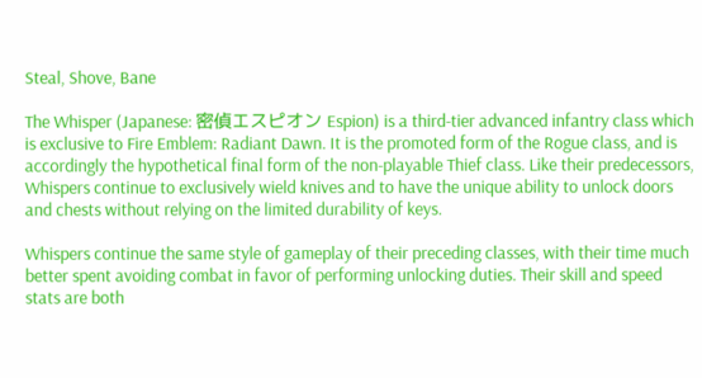Steal, Shove, Bane

The Whisper (Japanese: 密偵エスピオン Espion) is a third-tier advanced infantry class which is exclusive to Fire Emblem: Radiant Dawn. It is the promoted form of the Rogue class, and is accordingly the hypothetical final form of the non-playable Thief class. Like their predecessors, Whispers continue to exclusively wield knives and to have the unique ability to unlock doors and chests without relying on the limited durability of keys.

Whispers continue the same style of gameplay of their preceding classes, with their time much better spent avoiding combat in favor of performing unlocking duties. Their skill and speed stats are both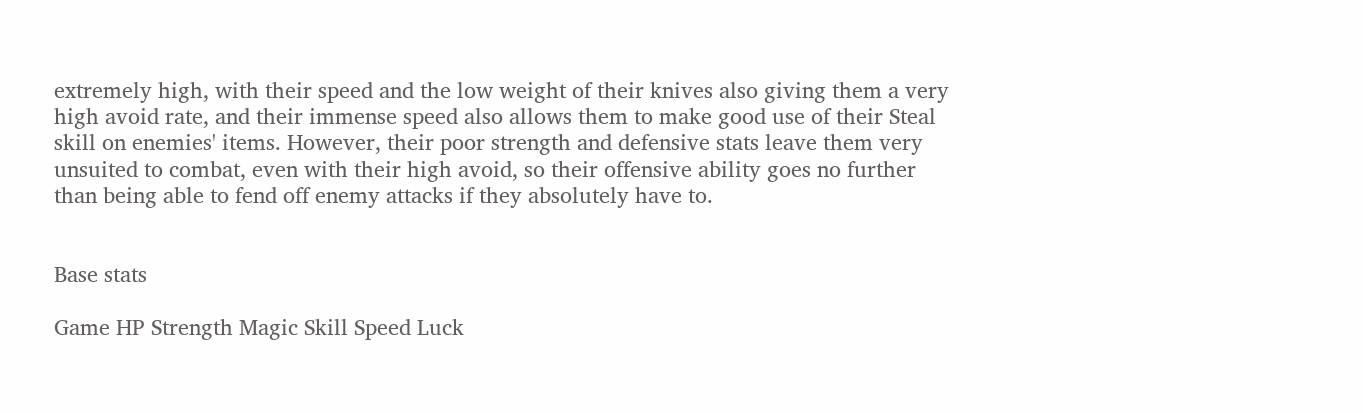extremely high, with their speed and the low weight of their knives also giving them a very high avoid rate, and their immense speed also allows them to make good use of their Steal skill on enemies' items. However, their poor strength and defensive stats leave them very unsuited to combat, even with their high avoid, so their offensive ability goes no further than being able to fend off enemy attacks if they absolutely have to.


Base stats

Game HP Strength Magic Skill Speed Luck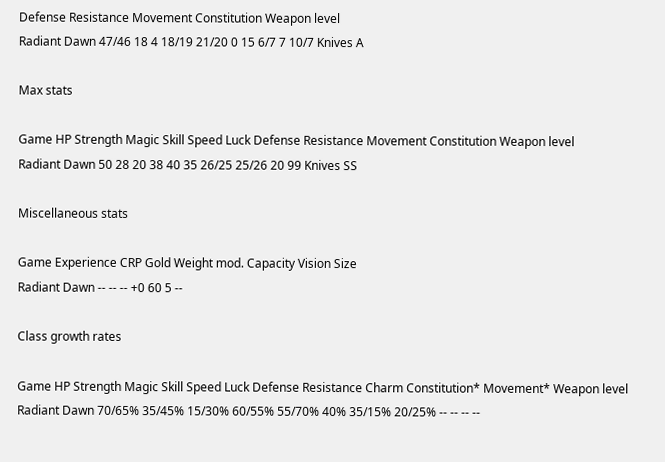Defense Resistance Movement Constitution Weapon level
Radiant Dawn 47/46 18 4 18/19 21/20 0 15 6/7 7 10/7 Knives A

Max stats

Game HP Strength Magic Skill Speed Luck Defense Resistance Movement Constitution Weapon level
Radiant Dawn 50 28 20 38 40 35 26/25 25/26 20 99 Knives SS

Miscellaneous stats

Game Experience CRP Gold Weight mod. Capacity Vision Size
Radiant Dawn -- -- -- +0 60 5 --

Class growth rates

Game HP Strength Magic Skill Speed Luck Defense Resistance Charm Constitution* Movement* Weapon level
Radiant Dawn 70/65% 35/45% 15/30% 60/55% 55/70% 40% 35/15% 20/25% -- -- -- --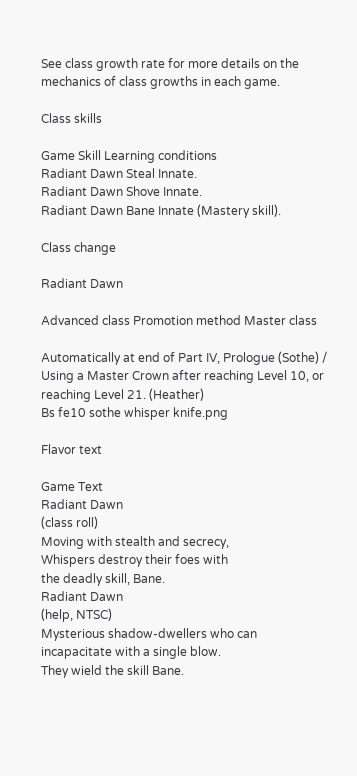See class growth rate for more details on the mechanics of class growths in each game.

Class skills

Game Skill Learning conditions
Radiant Dawn Steal Innate.
Radiant Dawn Shove Innate.
Radiant Dawn Bane Innate (Mastery skill).

Class change

Radiant Dawn

Advanced class Promotion method Master class

Automatically at end of Part IV, Prologue (Sothe) /
Using a Master Crown after reaching Level 10, or reaching Level 21. (Heather)
Bs fe10 sothe whisper knife.png

Flavor text

Game Text
Radiant Dawn
(class roll)
Moving with stealth and secrecy,
Whispers destroy their foes with
the deadly skill, Bane.
Radiant Dawn
(help, NTSC)
Mysterious shadow-dwellers who can
incapacitate with a single blow.
They wield the skill Bane.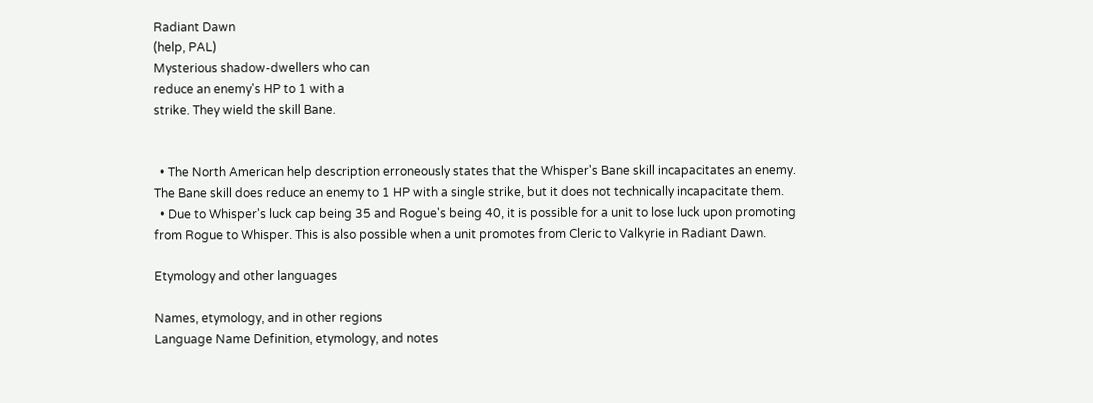Radiant Dawn
(help, PAL)
Mysterious shadow-dwellers who can
reduce an enemy's HP to 1 with a
strike. They wield the skill Bane.


  • The North American help description erroneously states that the Whisper's Bane skill incapacitates an enemy. The Bane skill does reduce an enemy to 1 HP with a single strike, but it does not technically incapacitate them.
  • Due to Whisper's luck cap being 35 and Rogue's being 40, it is possible for a unit to lose luck upon promoting from Rogue to Whisper. This is also possible when a unit promotes from Cleric to Valkyrie in Radiant Dawn.

Etymology and other languages

Names, etymology, and in other regions
Language Name Definition, etymology, and notes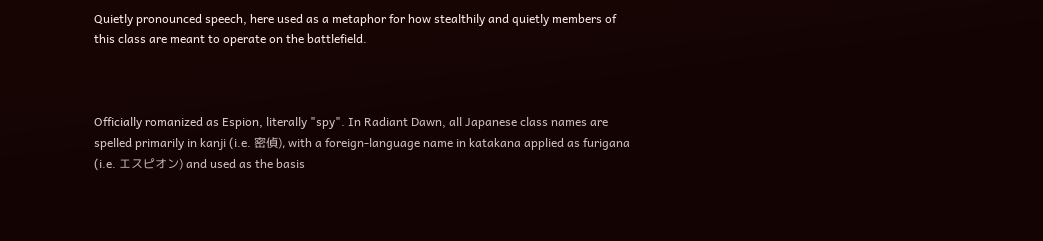Quietly pronounced speech, here used as a metaphor for how stealthily and quietly members of this class are meant to operate on the battlefield.



Officially romanized as Espion, literally "spy". In Radiant Dawn, all Japanese class names are spelled primarily in kanji (i.e. 密偵), with a foreign-language name in katakana applied as furigana (i.e. エスピオン) and used as the basis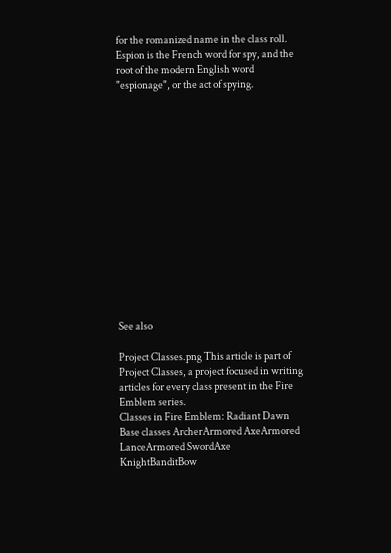for the romanized name in the class roll.
Espion is the French word for spy, and the root of the modern English word "espionage", or the act of spying.















See also

Project Classes.png This article is part of Project Classes, a project focused in writing articles for every class present in the Fire Emblem series.
Classes in Fire Emblem: Radiant Dawn
Base classes ArcherArmored AxeArmored LanceArmored SwordAxe KnightBanditBow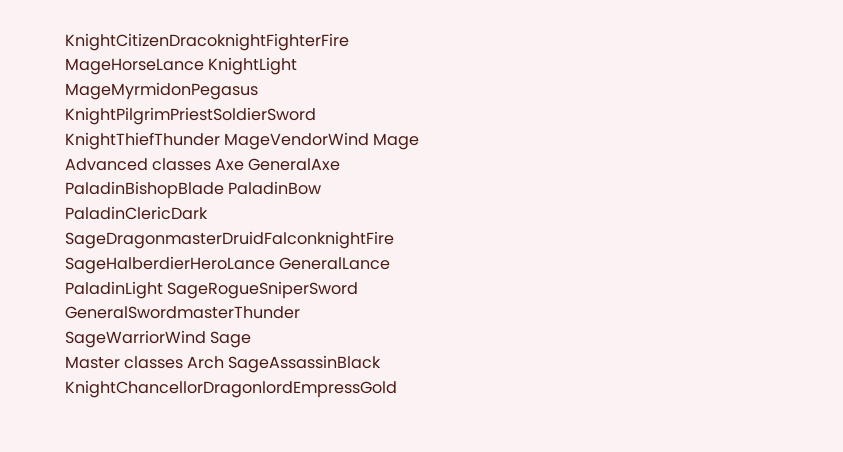KnightCitizenDracoknightFighterFire MageHorseLance KnightLight MageMyrmidonPegasus KnightPilgrimPriestSoldierSword KnightThiefThunder MageVendorWind Mage
Advanced classes Axe GeneralAxe PaladinBishopBlade PaladinBow PaladinClericDark SageDragonmasterDruidFalconknightFire SageHalberdierHeroLance GeneralLance PaladinLight SageRogueSniperSword GeneralSwordmasterThunder SageWarriorWind Sage
Master classes Arch SageAssassinBlack KnightChancellorDragonlordEmpressGold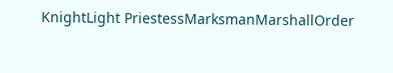KnightLight PriestessMarksmanMarshallOrder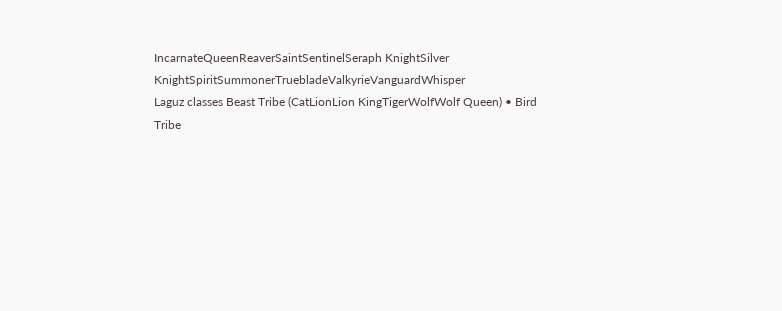IncarnateQueenReaverSaintSentinelSeraph KnightSilver KnightSpiritSummonerTruebladeValkyrieVanguardWhisper
Laguz classes Beast Tribe (CatLionLion KingTigerWolfWolf Queen) • Bird Tribe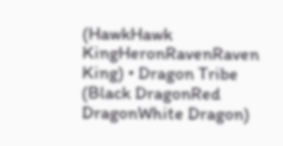(HawkHawk KingHeronRavenRaven King) • Dragon Tribe (Black DragonRed DragonWhite Dragon)